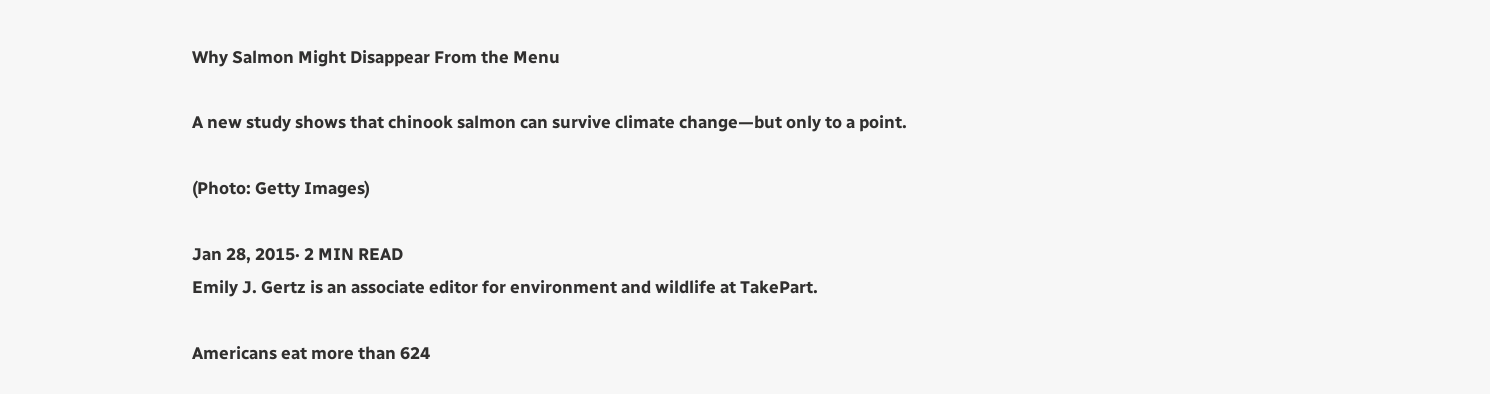Why Salmon Might Disappear From the Menu

A new study shows that chinook salmon can survive climate change—but only to a point.

(Photo: Getty Images)

Jan 28, 2015· 2 MIN READ
Emily J. Gertz is an associate editor for environment and wildlife at TakePart.

Americans eat more than 624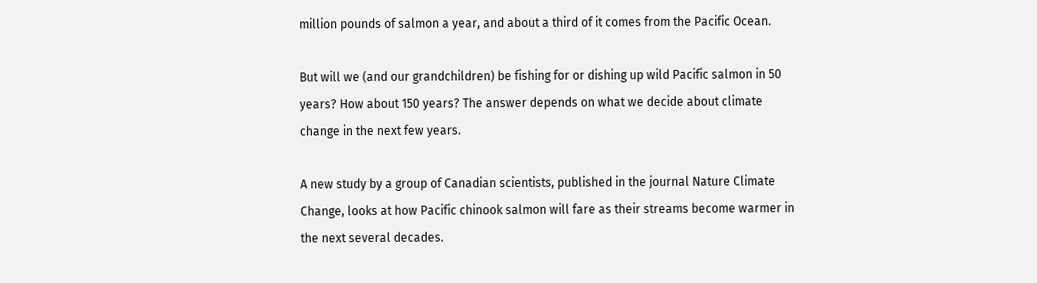million pounds of salmon a year, and about a third of it comes from the Pacific Ocean.

But will we (and our grandchildren) be fishing for or dishing up wild Pacific salmon in 50 years? How about 150 years? The answer depends on what we decide about climate change in the next few years.

A new study by a group of Canadian scientists, published in the journal Nature Climate Change, looks at how Pacific chinook salmon will fare as their streams become warmer in the next several decades.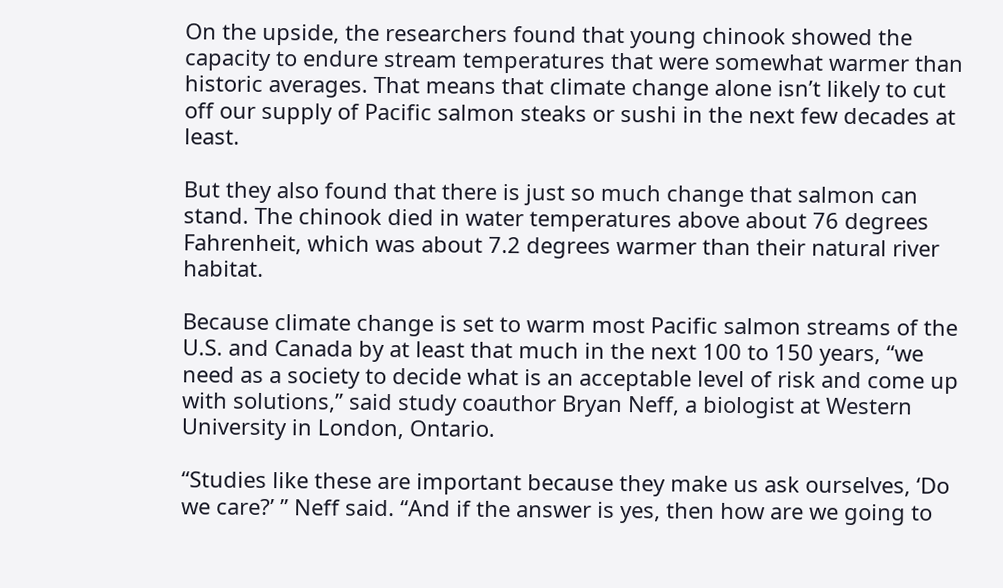On the upside, the researchers found that young chinook showed the capacity to endure stream temperatures that were somewhat warmer than historic averages. That means that climate change alone isn’t likely to cut off our supply of Pacific salmon steaks or sushi in the next few decades at least.

But they also found that there is just so much change that salmon can stand. The chinook died in water temperatures above about 76 degrees Fahrenheit, which was about 7.2 degrees warmer than their natural river habitat.

Because climate change is set to warm most Pacific salmon streams of the U.S. and Canada by at least that much in the next 100 to 150 years, “we need as a society to decide what is an acceptable level of risk and come up with solutions,” said study coauthor Bryan Neff, a biologist at Western University in London, Ontario.

“Studies like these are important because they make us ask ourselves, ‘Do we care?’ ” Neff said. “And if the answer is yes, then how are we going to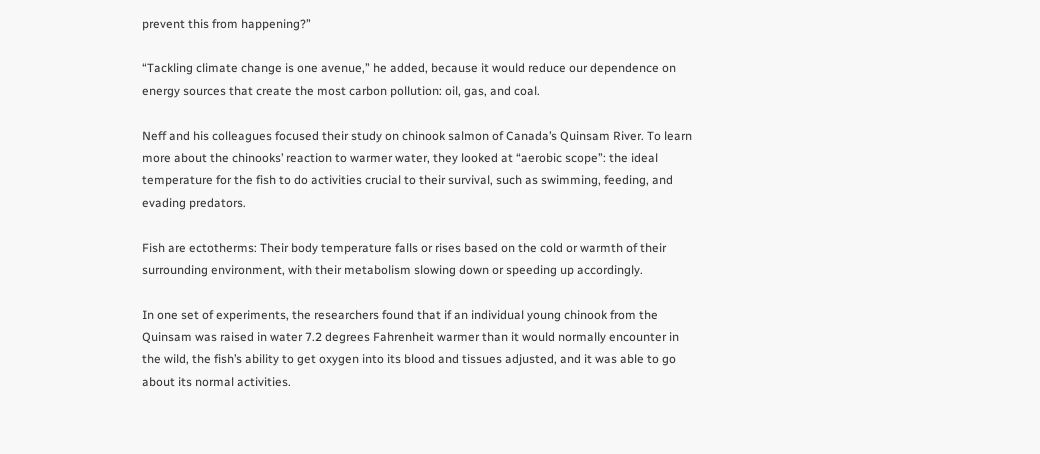prevent this from happening?”

“Tackling climate change is one avenue,” he added, because it would reduce our dependence on energy sources that create the most carbon pollution: oil, gas, and coal.

Neff and his colleagues focused their study on chinook salmon of Canada’s Quinsam River. To learn more about the chinooks’ reaction to warmer water, they looked at “aerobic scope”: the ideal temperature for the fish to do activities crucial to their survival, such as swimming, feeding, and evading predators.

Fish are ectotherms: Their body temperature falls or rises based on the cold or warmth of their surrounding environment, with their metabolism slowing down or speeding up accordingly.

In one set of experiments, the researchers found that if an individual young chinook from the Quinsam was raised in water 7.2 degrees Fahrenheit warmer than it would normally encounter in the wild, the fish’s ability to get oxygen into its blood and tissues adjusted, and it was able to go about its normal activities.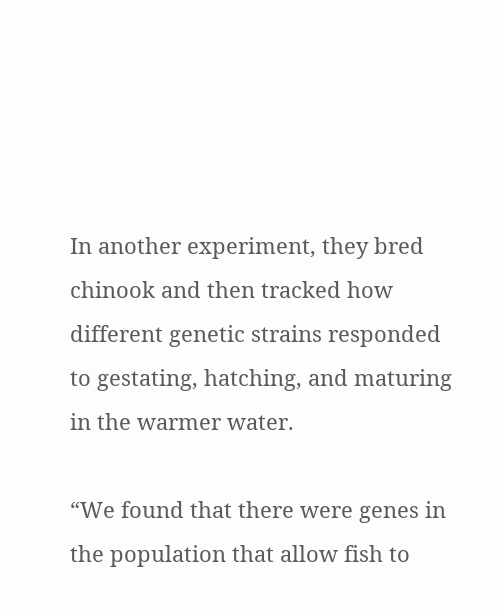In another experiment, they bred chinook and then tracked how different genetic strains responded to gestating, hatching, and maturing in the warmer water.

“We found that there were genes in the population that allow fish to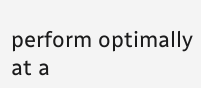perform optimally at a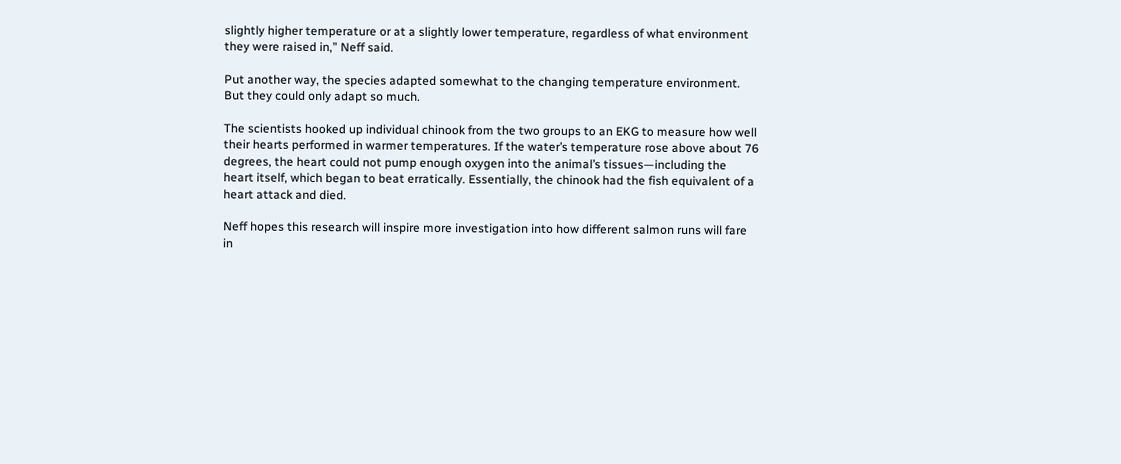slightly higher temperature or at a slightly lower temperature, regardless of what environment they were raised in,” Neff said.

Put another way, the species adapted somewhat to the changing temperature environment. But they could only adapt so much.

The scientists hooked up individual chinook from the two groups to an EKG to measure how well their hearts performed in warmer temperatures. If the water’s temperature rose above about 76 degrees, the heart could not pump enough oxygen into the animal’s tissues—including the heart itself, which began to beat erratically. Essentially, the chinook had the fish equivalent of a heart attack and died.

Neff hopes this research will inspire more investigation into how different salmon runs will fare in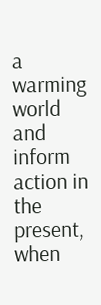a warming world and inform action in the present, when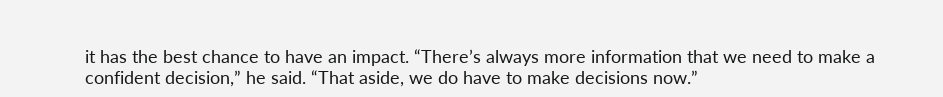it has the best chance to have an impact. “There’s always more information that we need to make a confident decision,” he said. “That aside, we do have to make decisions now.”